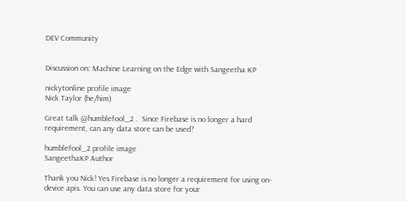DEV Community


Discussion on: Machine Learning on the Edge with Sangeetha KP

nickytonline profile image
Nick Taylor (he/him)

Great talk @humblefool_2 .  Since Firebase is no longer a hard requirement, can any data store can be used?

humblefool_2 profile image
SangeethaKP Author

Thank you Nick! Yes Firebase is no longer a requirement for using on-device apis. You can use any data store for your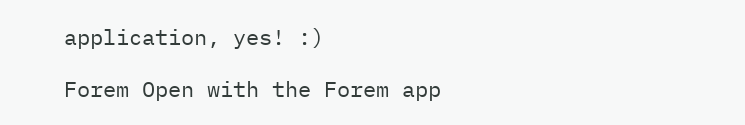application, yes! :)

Forem Open with the Forem app